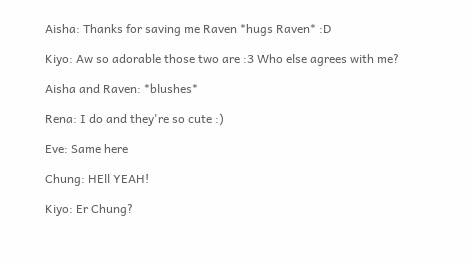Aisha: Thanks for saving me Raven *hugs Raven* :D

Kiyo: Aw so adorable those two are :3 Who else agrees with me?

Aisha and Raven: *blushes*

Rena: I do and they're so cute :)

Eve: Same here

Chung: HEll YEAH!

Kiyo: Er Chung?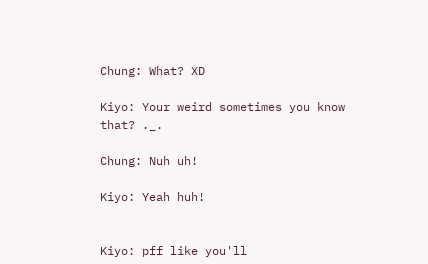Chung: What? XD

Kiyo: Your weird sometimes you know that? ._.

Chung: Nuh uh!

Kiyo: Yeah huh!


Kiyo: pff like you'll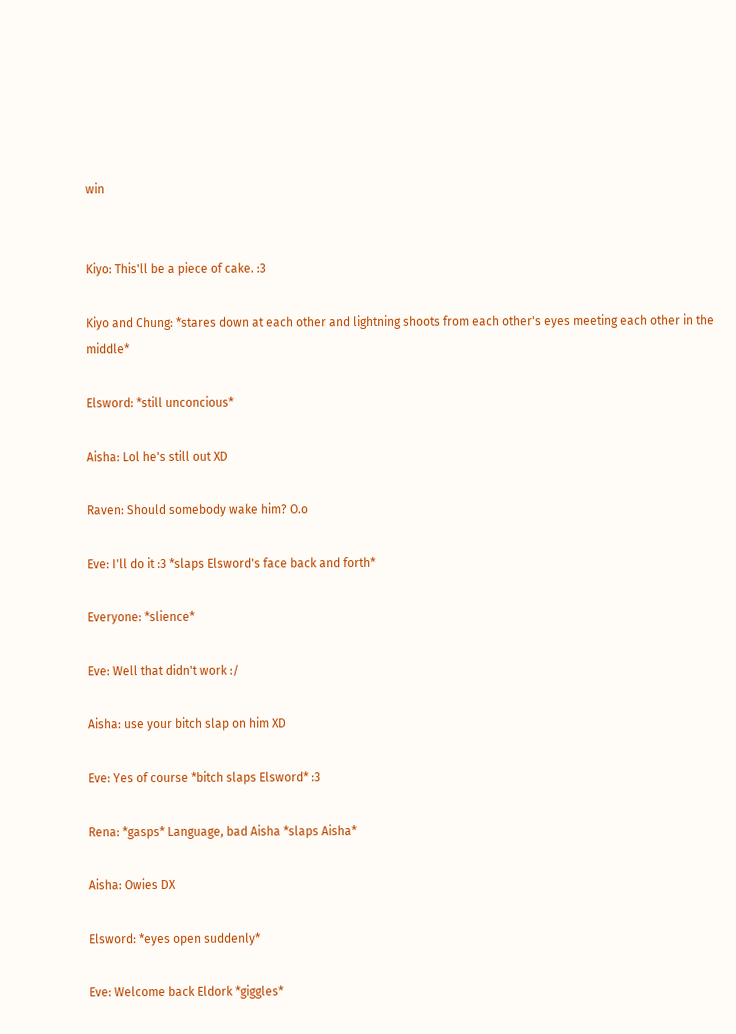win


Kiyo: This'll be a piece of cake. :3

Kiyo and Chung: *stares down at each other and lightning shoots from each other's eyes meeting each other in the middle*

Elsword: *still unconcious*

Aisha: Lol he's still out XD

Raven: Should somebody wake him? O.o

Eve: I'll do it :3 *slaps Elsword's face back and forth*

Everyone: *slience*

Eve: Well that didn't work :/

Aisha: use your bitch slap on him XD

Eve: Yes of course *bitch slaps Elsword* :3

Rena: *gasps* Language, bad Aisha *slaps Aisha*

Aisha: Owies DX

Elsword: *eyes open suddenly*

Eve: Welcome back Eldork *giggles*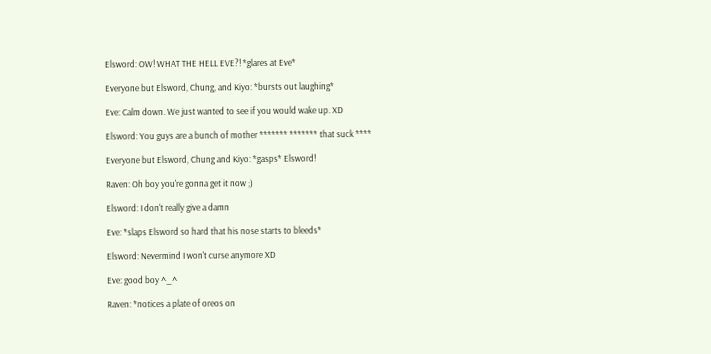Elsword: OW! WHAT THE HELL EVE?! *glares at Eve*

Everyone but Elsword, Chung, and Kiyo: *bursts out laughing*

Eve: Calm down. We just wanted to see if you would wake up. XD

Elsword: You guys are a bunch of mother ******* ******* that suck ****

Everyone but Elsword, Chung and Kiyo: *gasps* Elsword!

Raven: Oh boy you're gonna get it now ;)

Elsword: I don't really give a damn

Eve: *slaps Elsword so hard that his nose starts to bleeds*

Elsword: Nevermind I won't curse anymore XD

Eve: good boy ^_^

Raven: *notices a plate of oreos on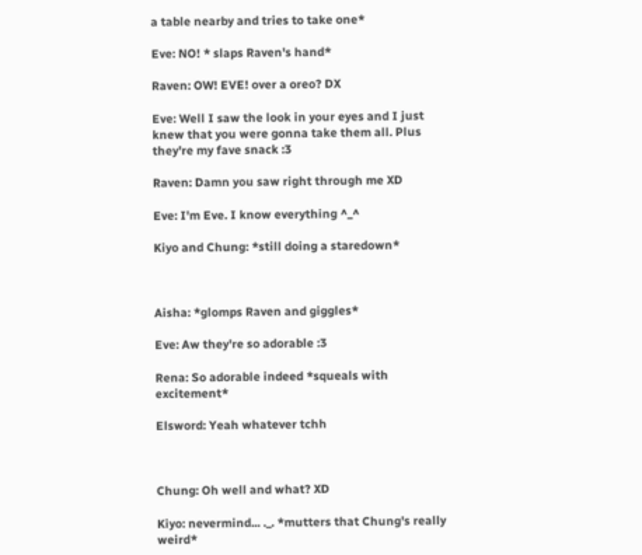a table nearby and tries to take one*

Eve: NO! * slaps Raven's hand*

Raven: OW! EVE! over a oreo? DX

Eve: Well I saw the look in your eyes and I just knew that you were gonna take them all. Plus they're my fave snack :3

Raven: Damn you saw right through me XD

Eve: I'm Eve. I know everything ^_^

Kiyo and Chung: *still doing a staredown*



Aisha: *glomps Raven and giggles*

Eve: Aw they're so adorable :3

Rena: So adorable indeed *squeals with excitement*

Elsword: Yeah whatever tchh



Chung: Oh well and what? XD

Kiyo: nevermind... ._. *mutters that Chung's really weird*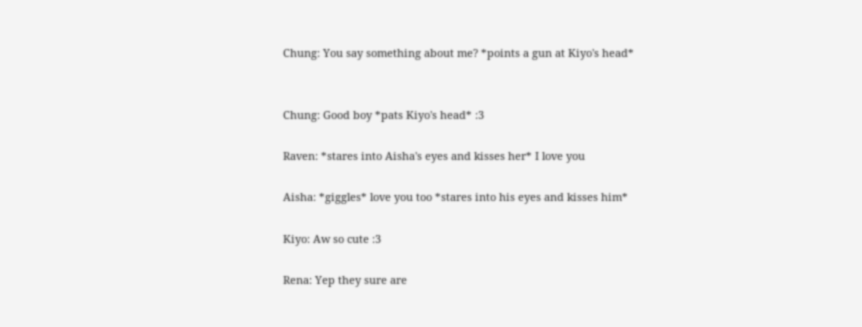Chung: You say something about me? *points a gun at Kiyo's head*


Chung: Good boy *pats Kiyo's head* :3

Raven: *stares into Aisha's eyes and kisses her* I love you

Aisha: *giggles* love you too *stares into his eyes and kisses him*

Kiyo: Aw so cute :3

Rena: Yep they sure are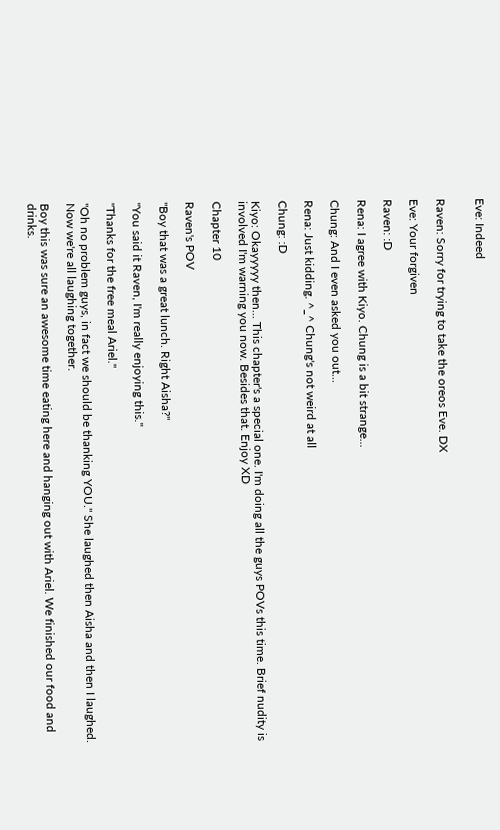Eve: Indeed


Raven: Sorry for trying to take the oreos Eve. DX

Eve: Your forgiven

Raven: :D

Rena: I agree with Kiyo. Chung is a bit strange...

Chung: And I even asked you out...

Rena: Just kidding. ^_^ Chung's not weird at all

Chung: :D

Kiyo: Okayyyyy then... This chapter's a special one. I'm doing all the guys POVs this time. Brief nudity is involved I'm warning you now. Besides that. Enjoy XD

Chapter 10

Raven's POV

"Boy that was a great lunch. Right Aisha?"

"You said it Raven, I'm really enjoying this."

"Thanks for the free meal Ariel."

"Oh no problem guys, in fact we should be thanking YOU." She laughed then Aisha and then I laughed. Now we're all laughing together.

Boy this was sure an awesome time eating here and hanging out with Ariel. We finished our food and drinks.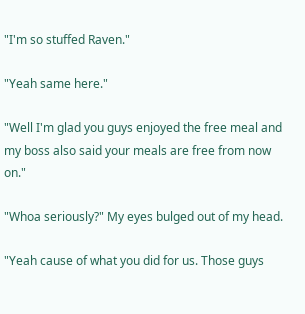"I'm so stuffed Raven."

"Yeah same here."

"Well I'm glad you guys enjoyed the free meal and my boss also said your meals are free from now on."

"Whoa seriously?" My eyes bulged out of my head.

"Yeah cause of what you did for us. Those guys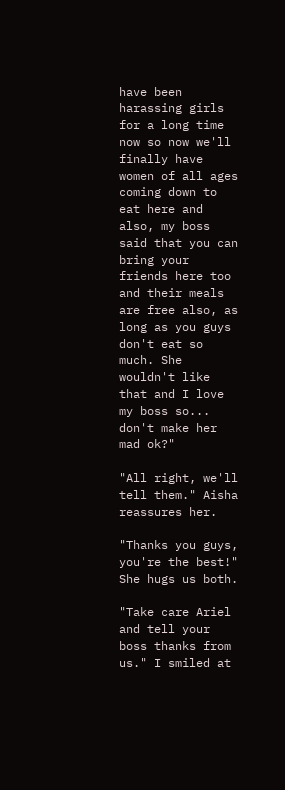have been harassing girls for a long time now so now we'll finally have women of all ages coming down to eat here and also, my boss said that you can bring your friends here too and their meals are free also, as long as you guys don't eat so much. She wouldn't like that and I love my boss so... don't make her mad ok?"

"All right, we'll tell them." Aisha reassures her.

"Thanks you guys, you're the best!" She hugs us both.

"Take care Ariel and tell your boss thanks from us." I smiled at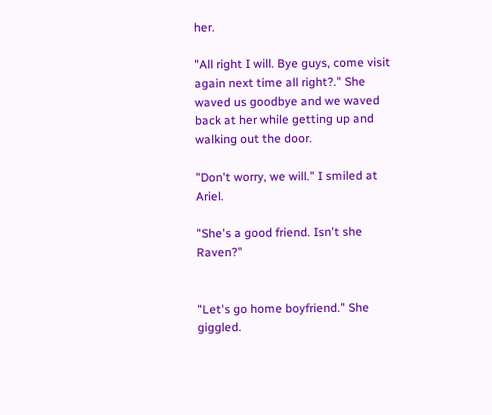her.

"All right I will. Bye guys, come visit again next time all right?." She waved us goodbye and we waved back at her while getting up and walking out the door.

"Don't worry, we will." I smiled at Ariel.

"She's a good friend. Isn't she Raven?"


"Let's go home boyfriend." She giggled.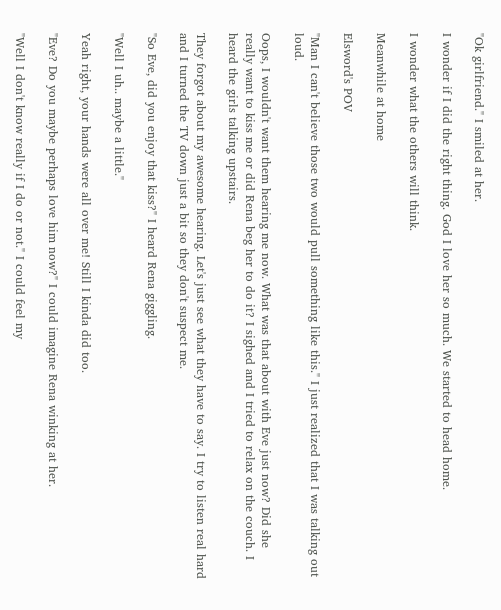"Ok girlfriend." I smiled at her.

I wonder if I did the right thing. God I love her so much. We started to head home.

I wonder what the others will think.

Meanwhile at home

Elsword's POV

"Man I can't believe those two would pull something like this." I just realized that I was talking out loud.

Oops, I wouldn't want them hearing me now. What was that about with Eve just now? Did she really want to kiss me or did Rena beg her to do it? I sighed and I tried to relax on the couch. I heard the girls talking upstairs.

They forgot about my awesome hearing. Let's just see what they have to say. I try to listen real hard and I turned the TV down just a bit so they don't suspect me.

"So Eve, did you enjoy that kiss?" I heard Rena giggling.

"Well I uh.. maybe a little."

Yeah right, your hands were all over me! Still I kinda did too.

"Eve? Do you maybe perhaps love him now?" I could imagine Rena winking at her.

"Well I don't know really if I do or not." I could feel my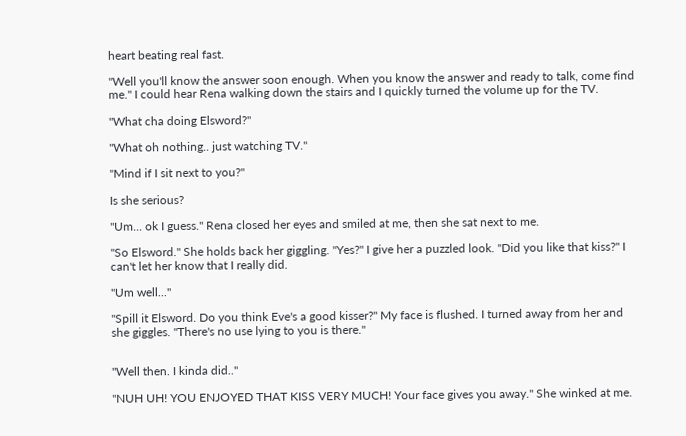heart beating real fast.

"Well you'll know the answer soon enough. When you know the answer and ready to talk, come find me." I could hear Rena walking down the stairs and I quickly turned the volume up for the TV.

"What cha doing Elsword?"

"What oh nothing.. just watching TV."

"Mind if I sit next to you?"

Is she serious?

"Um... ok I guess." Rena closed her eyes and smiled at me, then she sat next to me.

"So Elsword." She holds back her giggling. "Yes?" I give her a puzzled look. "Did you like that kiss?" I can't let her know that I really did.

"Um well..."

"Spill it Elsword. Do you think Eve's a good kisser?" My face is flushed. I turned away from her and she giggles. "There's no use lying to you is there."


"Well then. I kinda did.."

"NUH UH! YOU ENJOYED THAT KISS VERY MUCH! Your face gives you away." She winked at me.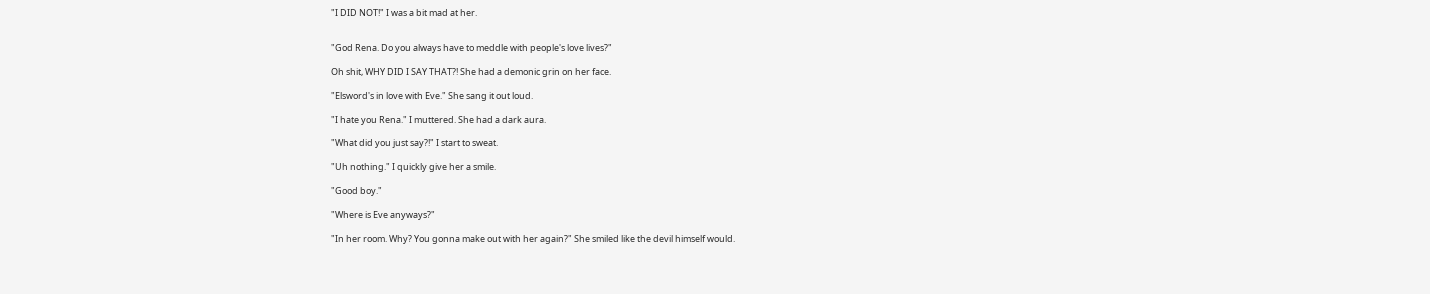"I DID NOT!" I was a bit mad at her.


"God Rena. Do you always have to meddle with people's love lives?"

Oh shit, WHY DID I SAY THAT?! She had a demonic grin on her face.

"Elsword's in love with Eve." She sang it out loud.

"I hate you Rena." I muttered. She had a dark aura.

"What did you just say?!" I start to sweat.

"Uh nothing." I quickly give her a smile.

"Good boy."

"Where is Eve anyways?"

"In her room. Why? You gonna make out with her again?" She smiled like the devil himself would.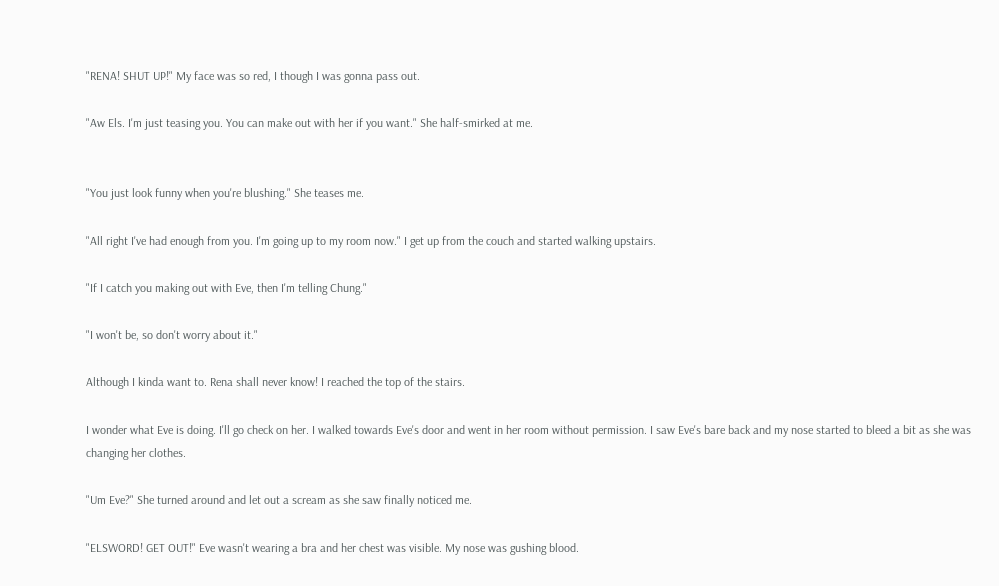"RENA! SHUT UP!" My face was so red, I though I was gonna pass out.

"Aw Els. I'm just teasing you. You can make out with her if you want." She half-smirked at me.


"You just look funny when you're blushing." She teases me.

"All right I've had enough from you. I'm going up to my room now." I get up from the couch and started walking upstairs.

"If I catch you making out with Eve, then I'm telling Chung."

"I won't be, so don't worry about it."

Although I kinda want to. Rena shall never know! I reached the top of the stairs.

I wonder what Eve is doing. I'll go check on her. I walked towards Eve's door and went in her room without permission. I saw Eve's bare back and my nose started to bleed a bit as she was changing her clothes.

"Um Eve?" She turned around and let out a scream as she saw finally noticed me.

"ELSWORD! GET OUT!" Eve wasn't wearing a bra and her chest was visible. My nose was gushing blood.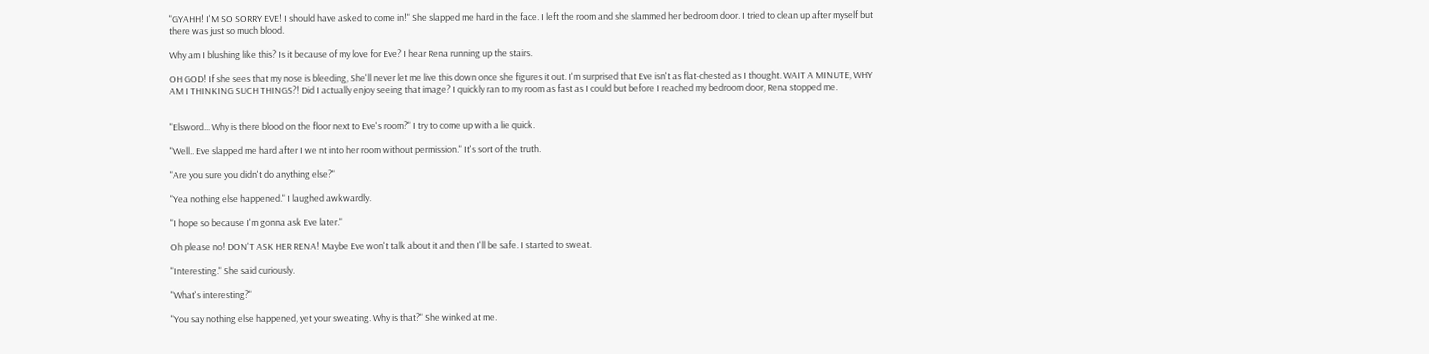"GYAHH! I'M SO SORRY EVE! I should have asked to come in!" She slapped me hard in the face. I left the room and she slammed her bedroom door. I tried to clean up after myself but there was just so much blood.

Why am I blushing like this? Is it because of my love for Eve? I hear Rena running up the stairs.

OH GOD! If she sees that my nose is bleeding, She'll never let me live this down once she figures it out. I'm surprised that Eve isn't as flat-chested as I thought. WAIT A MINUTE, WHY AM I THINKING SUCH THINGS?! Did I actually enjoy seeing that image? I quickly ran to my room as fast as I could but before I reached my bedroom door, Rena stopped me.


"Elsword... Why is there blood on the floor next to Eve's room?" I try to come up with a lie quick.

"Well.. Eve slapped me hard after I we nt into her room without permission." It's sort of the truth.

"Are you sure you didn't do anything else?"

"Yea nothing else happened." I laughed awkwardly.

"I hope so because I'm gonna ask Eve later."

Oh please no! DON'T ASK HER RENA! Maybe Eve won't talk about it and then I'll be safe. I started to sweat.

"Interesting." She said curiously.

"What's interesting?"

"You say nothing else happened, yet your sweating. Why is that?" She winked at me.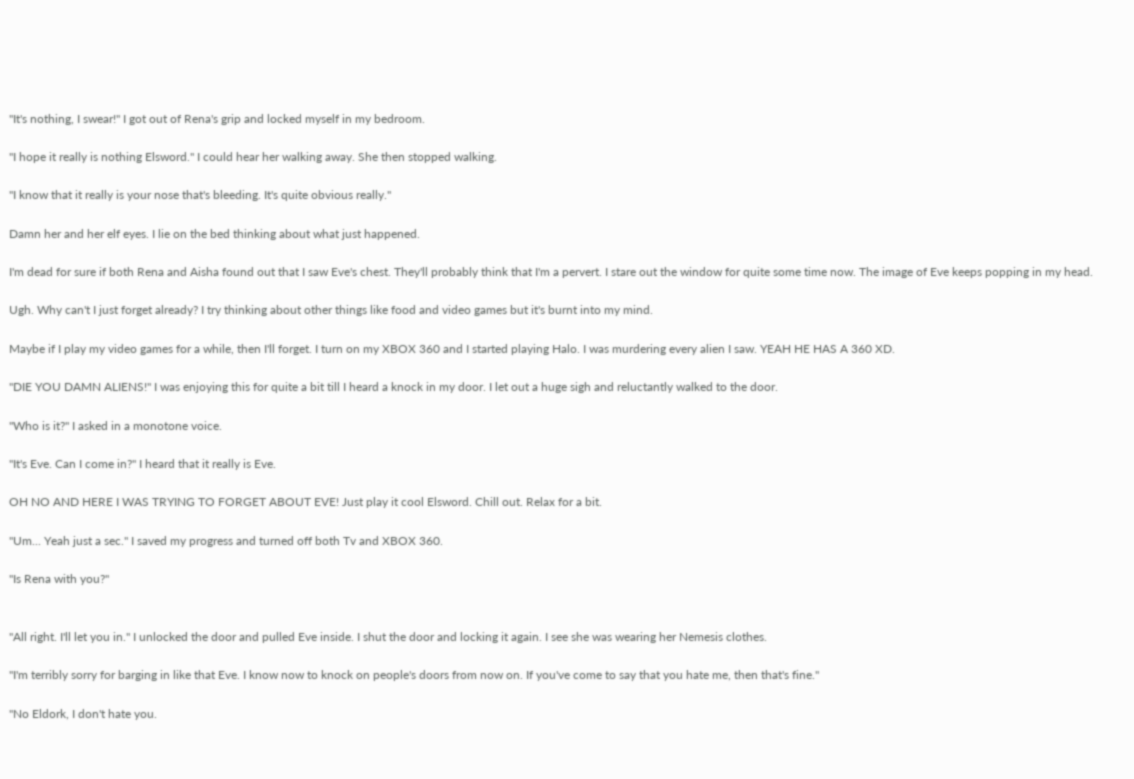"It's nothing, I swear!" I got out of Rena's grip and locked myself in my bedroom.

"I hope it really is nothing Elsword." I could hear her walking away. She then stopped walking.

"I know that it really is your nose that's bleeding. It's quite obvious really."

Damn her and her elf eyes. I lie on the bed thinking about what just happened.

I'm dead for sure if both Rena and Aisha found out that I saw Eve's chest. They'll probably think that I'm a pervert. I stare out the window for quite some time now. The image of Eve keeps popping in my head.

Ugh. Why can't I just forget already? I try thinking about other things like food and video games but it's burnt into my mind.

Maybe if I play my video games for a while, then I'll forget. I turn on my XBOX 360 and I started playing Halo. I was murdering every alien I saw. YEAH HE HAS A 360 XD.

"DIE YOU DAMN ALIENS!" I was enjoying this for quite a bit till I heard a knock in my door. I let out a huge sigh and reluctantly walked to the door.

"Who is it?" I asked in a monotone voice.

"It's Eve. Can I come in?" I heard that it really is Eve.

OH NO AND HERE I WAS TRYING TO FORGET ABOUT EVE! Just play it cool Elsword. Chill out. Relax for a bit.

"Um... Yeah just a sec." I saved my progress and turned off both Tv and XBOX 360.

"Is Rena with you?"


"All right. I'll let you in." I unlocked the door and pulled Eve inside. I shut the door and locking it again. I see she was wearing her Nemesis clothes.

"I'm terribly sorry for barging in like that Eve. I know now to knock on people's doors from now on. If you've come to say that you hate me, then that's fine."

"No Eldork, I don't hate you.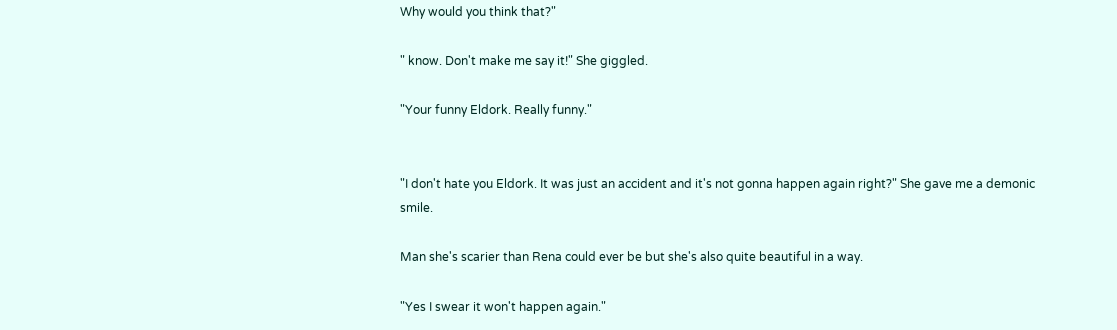Why would you think that?"

" know. Don't make me say it!" She giggled.

"Your funny Eldork. Really funny."


"I don't hate you Eldork. It was just an accident and it's not gonna happen again right?" She gave me a demonic smile.

Man she's scarier than Rena could ever be but she's also quite beautiful in a way.

"Yes I swear it won't happen again."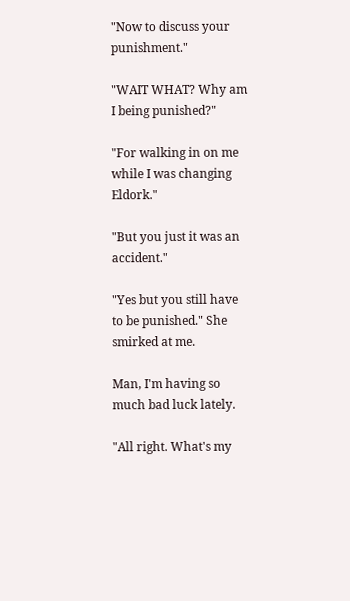"Now to discuss your punishment."

"WAIT WHAT? Why am I being punished?"

"For walking in on me while I was changing Eldork."

"But you just it was an accident."

"Yes but you still have to be punished." She smirked at me.

Man, I'm having so much bad luck lately.

"All right. What's my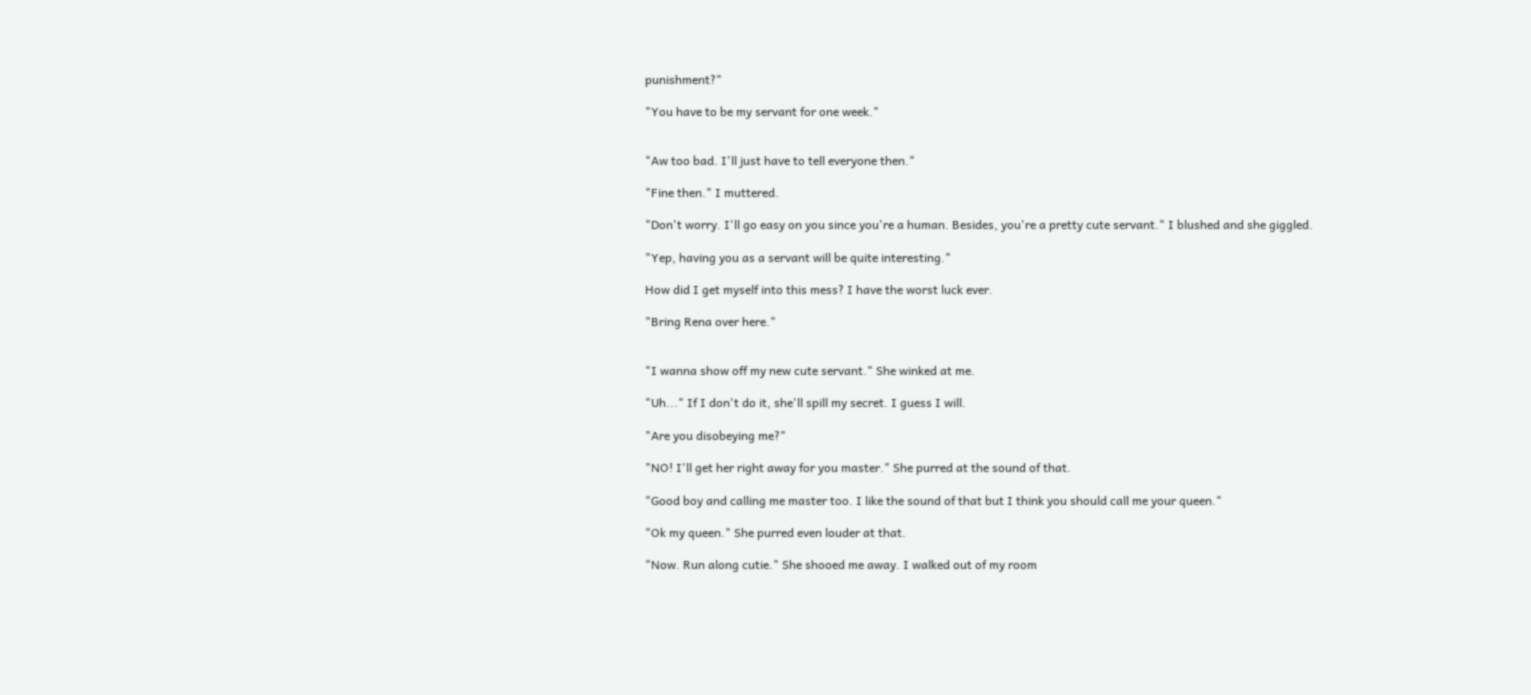punishment?"

"You have to be my servant for one week."


"Aw too bad. I'll just have to tell everyone then."

"Fine then." I muttered.

"Don't worry. I'll go easy on you since you're a human. Besides, you're a pretty cute servant." I blushed and she giggled.

"Yep, having you as a servant will be quite interesting."

How did I get myself into this mess? I have the worst luck ever.

"Bring Rena over here."


"I wanna show off my new cute servant." She winked at me.

"Uh..." If I don't do it, she'll spill my secret. I guess I will.

"Are you disobeying me?"

"NO! I'll get her right away for you master." She purred at the sound of that.

"Good boy and calling me master too. I like the sound of that but I think you should call me your queen."

"Ok my queen." She purred even louder at that.

"Now. Run along cutie." She shooed me away. I walked out of my room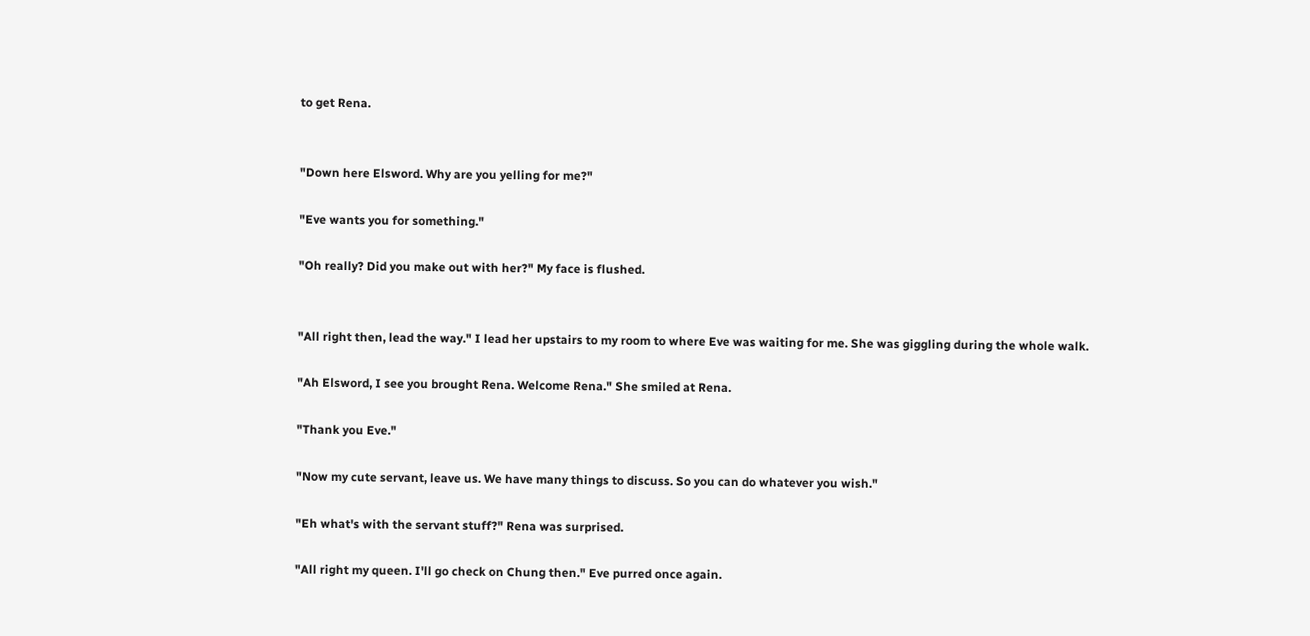to get Rena.


"Down here Elsword. Why are you yelling for me?"

"Eve wants you for something."

"Oh really? Did you make out with her?" My face is flushed.


"All right then, lead the way." I lead her upstairs to my room to where Eve was waiting for me. She was giggling during the whole walk.

"Ah Elsword, I see you brought Rena. Welcome Rena." She smiled at Rena.

"Thank you Eve."

"Now my cute servant, leave us. We have many things to discuss. So you can do whatever you wish."

"Eh what's with the servant stuff?" Rena was surprised.

"All right my queen. I'll go check on Chung then." Eve purred once again.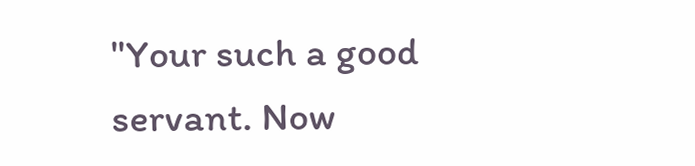"Your such a good servant. Now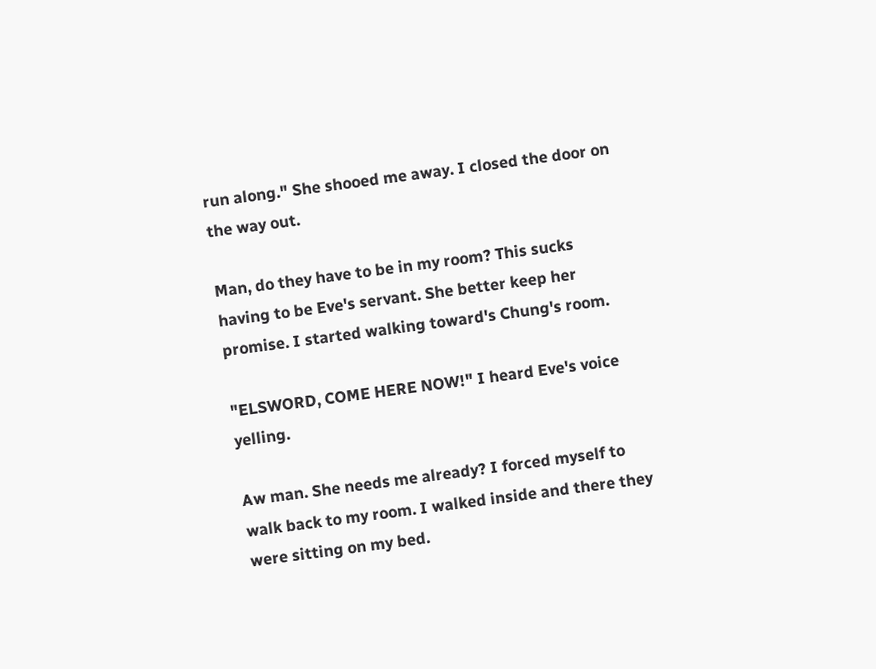run along." She shooed me away. I closed the door on the way out.

Man, do they have to be in my room? This sucks having to be Eve's servant. She better keep her promise. I started walking toward's Chung's room.

"ELSWORD, COME HERE NOW!" I heard Eve's voice yelling.

Aw man. She needs me already? I forced myself to walk back to my room. I walked inside and there they were sitting on my bed.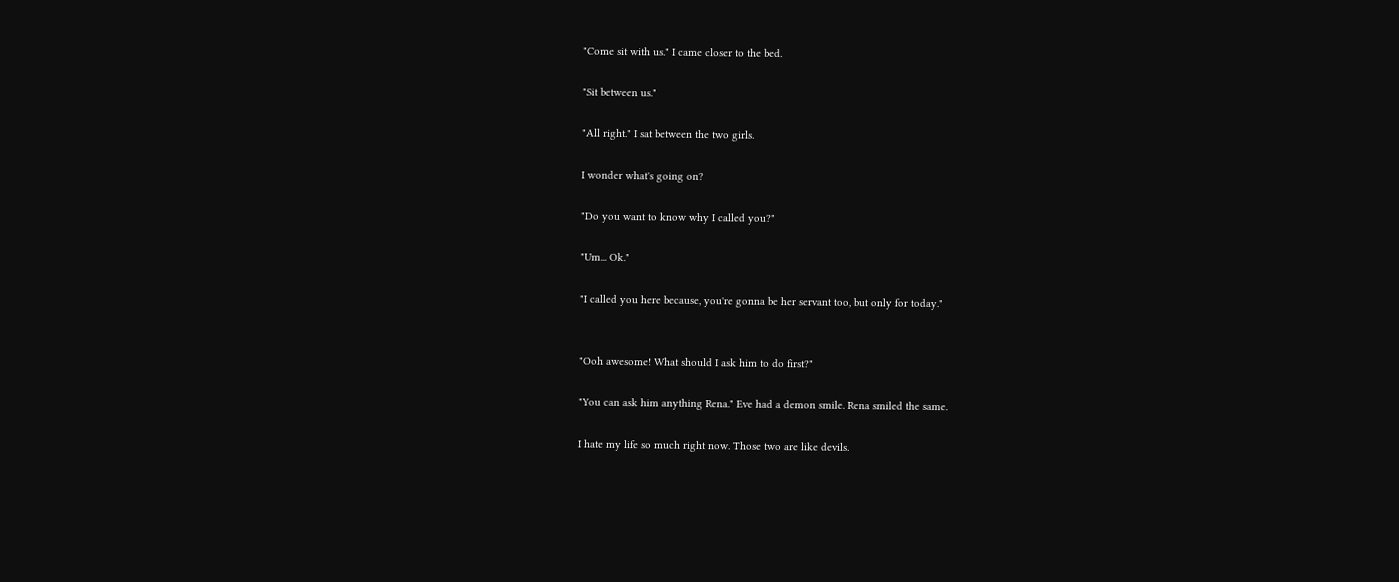"Come sit with us." I came closer to the bed.

"Sit between us."

"All right." I sat between the two girls.

I wonder what's going on?

"Do you want to know why I called you?"

"Um... Ok."

"I called you here because, you're gonna be her servant too, but only for today."


"Ooh awesome! What should I ask him to do first?"

"You can ask him anything Rena." Eve had a demon smile. Rena smiled the same.

I hate my life so much right now. Those two are like devils.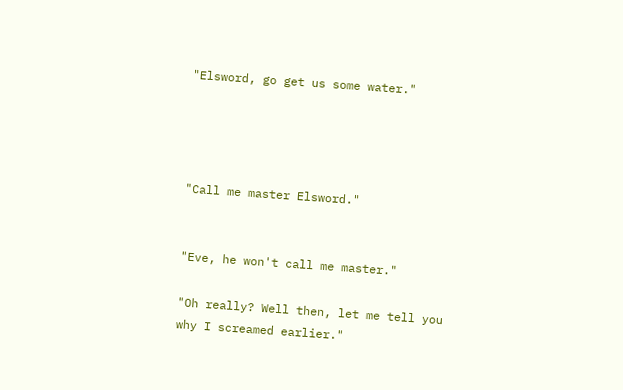"Elsword, go get us some water."




"Call me master Elsword."


"Eve, he won't call me master."

"Oh really? Well then, let me tell you why I screamed earlier."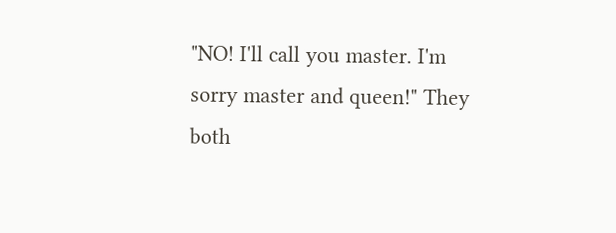"NO! I'll call you master. I'm sorry master and queen!" They both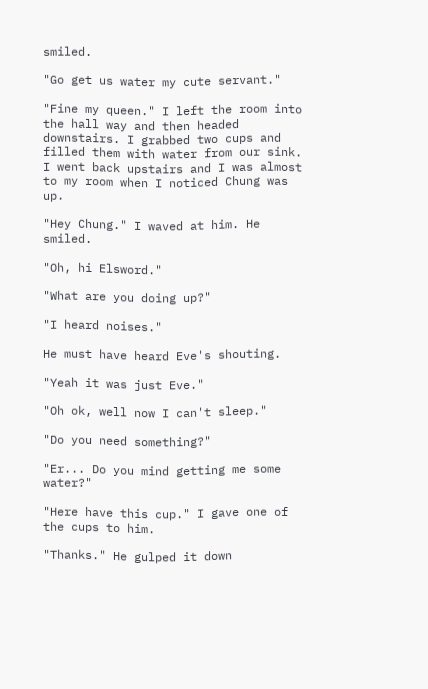smiled.

"Go get us water my cute servant."

"Fine my queen." I left the room into the hall way and then headed downstairs. I grabbed two cups and filled them with water from our sink. I went back upstairs and I was almost to my room when I noticed Chung was up.

"Hey Chung." I waved at him. He smiled.

"Oh, hi Elsword."

"What are you doing up?"

"I heard noises."

He must have heard Eve's shouting.

"Yeah it was just Eve."

"Oh ok, well now I can't sleep."

"Do you need something?"

"Er... Do you mind getting me some water?"

"Here have this cup." I gave one of the cups to him.

"Thanks." He gulped it down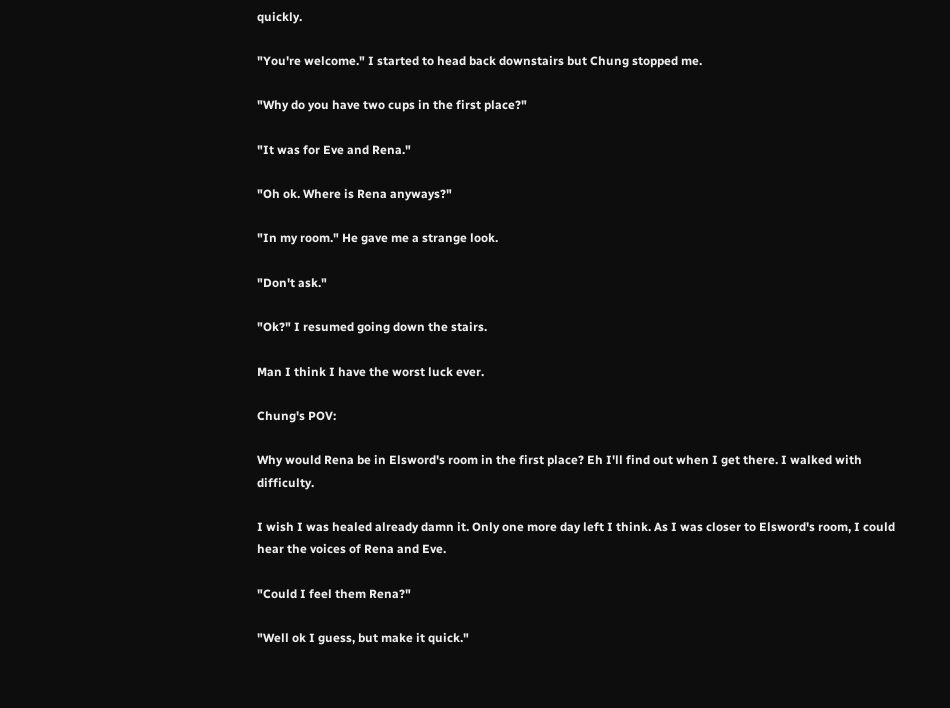quickly.

"You're welcome." I started to head back downstairs but Chung stopped me.

"Why do you have two cups in the first place?"

"It was for Eve and Rena."

"Oh ok. Where is Rena anyways?"

"In my room." He gave me a strange look.

"Don't ask."

"Ok?" I resumed going down the stairs.

Man I think I have the worst luck ever.

Chung's POV:

Why would Rena be in Elsword's room in the first place? Eh I'll find out when I get there. I walked with difficulty.

I wish I was healed already damn it. Only one more day left I think. As I was closer to Elsword's room, I could hear the voices of Rena and Eve.

"Could I feel them Rena?"

"Well ok I guess, but make it quick."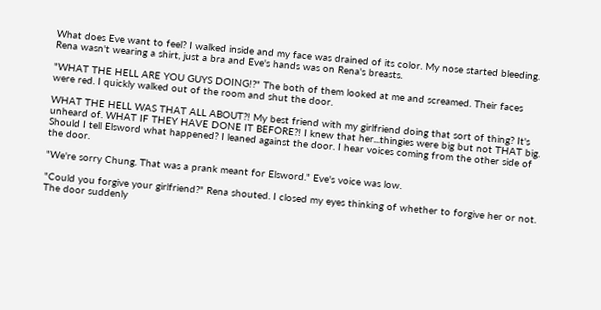What does Eve want to feel? I walked inside and my face was drained of its color. My nose started bleeding. Rena wasn't wearing a shirt, just a bra and Eve's hands was on Rena's breasts.

"WHAT THE HELL ARE YOU GUYS DOING!?" The both of them looked at me and screamed. Their faces were red. I quickly walked out of the room and shut the door.

WHAT THE HELL WAS THAT ALL ABOUT?! My best friend with my girlfriend doing that sort of thing? It's unheard of. WHAT IF THEY HAVE DONE IT BEFORE?! I knew that her...thingies were big but not THAT big. Should I tell Elsword what happened? I leaned against the door. I hear voices coming from the other side of the door.

"We're sorry Chung. That was a prank meant for Elsword." Eve's voice was low.

"Could you forgive your girlfriend?" Rena shouted. I closed my eyes thinking of whether to forgive her or not. The door suddenly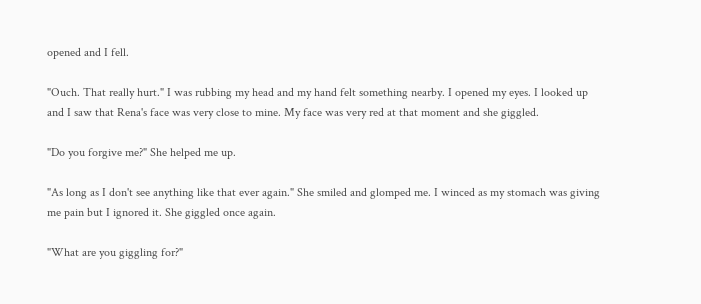opened and I fell.

"Ouch. That really hurt." I was rubbing my head and my hand felt something nearby. I opened my eyes. I looked up and I saw that Rena's face was very close to mine. My face was very red at that moment and she giggled.

"Do you forgive me?" She helped me up.

"As long as I don't see anything like that ever again." She smiled and glomped me. I winced as my stomach was giving me pain but I ignored it. She giggled once again.

"What are you giggling for?"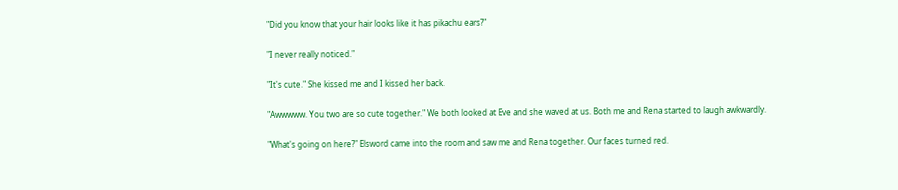"Did you know that your hair looks like it has pikachu ears?"

"I never really noticed."

"It's cute." She kissed me and I kissed her back.

"Awwwww. You two are so cute together." We both looked at Eve and she waved at us. Both me and Rena started to laugh awkwardly.

"What's going on here?" Elsword came into the room and saw me and Rena together. Our faces turned red.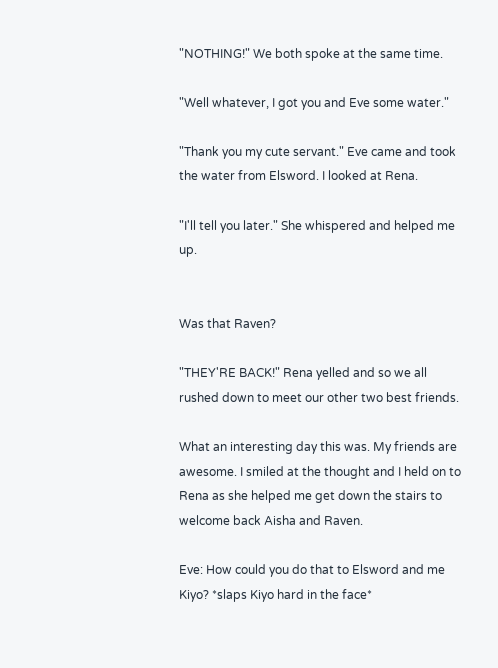"NOTHING!" We both spoke at the same time.

"Well whatever, I got you and Eve some water."

"Thank you my cute servant." Eve came and took the water from Elsword. I looked at Rena.

"I'll tell you later." She whispered and helped me up.


Was that Raven?

"THEY'RE BACK!" Rena yelled and so we all rushed down to meet our other two best friends.

What an interesting day this was. My friends are awesome. I smiled at the thought and I held on to Rena as she helped me get down the stairs to welcome back Aisha and Raven.

Eve: How could you do that to Elsword and me Kiyo? *slaps Kiyo hard in the face*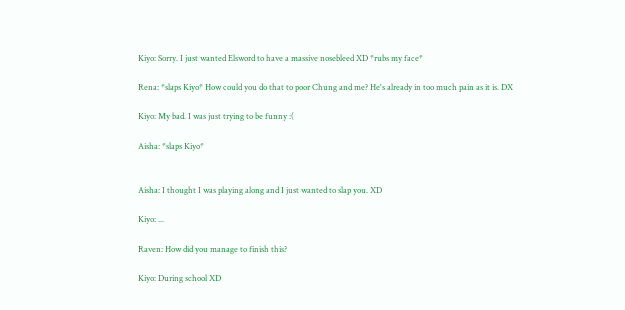Kiyo: Sorry. I just wanted Elsword to have a massive nosebleed XD *rubs my face*

Rena: *slaps Kiyo* How could you do that to poor Chung and me? He's already in too much pain as it is. DX

Kiyo: My bad. I was just trying to be funny :(

Aisha: *slaps Kiyo*


Aisha: I thought I was playing along and I just wanted to slap you. XD

Kiyo: ...

Raven: How did you manage to finish this?

Kiyo: During school XD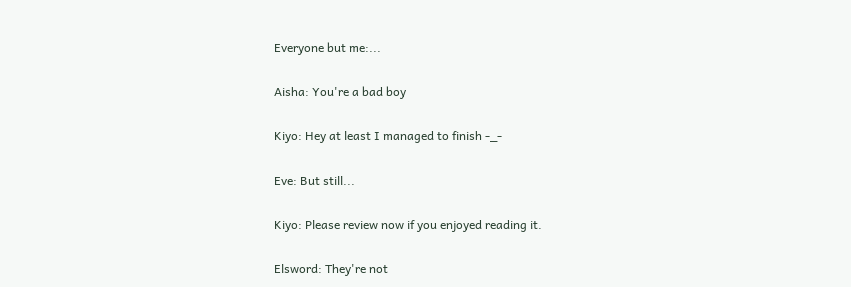Everyone but me:...

Aisha: You're a bad boy

Kiyo: Hey at least I managed to finish -_-

Eve: But still...

Kiyo: Please review now if you enjoyed reading it.

Elsword: They're not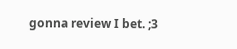gonna review I bet. ;3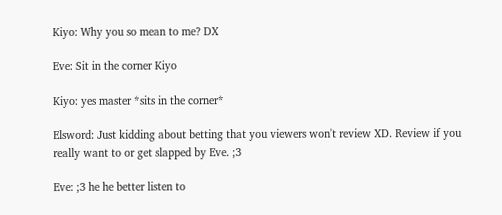Kiyo: Why you so mean to me? DX

Eve: Sit in the corner Kiyo

Kiyo: yes master *sits in the corner*

Elsword: Just kidding about betting that you viewers won't review XD. Review if you really want to or get slapped by Eve. ;3

Eve: ;3 he he better listen to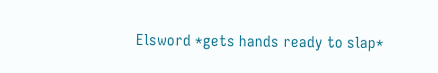Elsword *gets hands ready to slap*